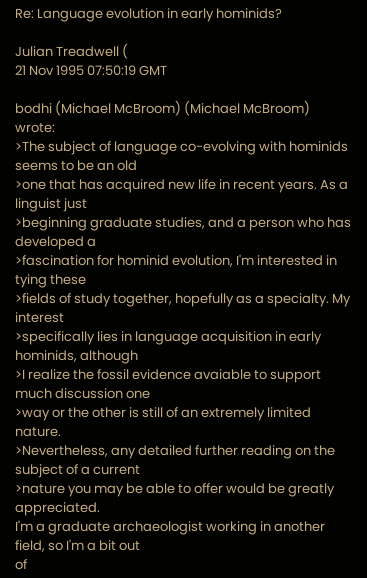Re: Language evolution in early hominids?

Julian Treadwell (
21 Nov 1995 07:50:19 GMT

bodhi (Michael McBroom) (Michael McBroom) wrote:
>The subject of language co-evolving with hominids seems to be an old
>one that has acquired new life in recent years. As a linguist just
>beginning graduate studies, and a person who has developed a
>fascination for hominid evolution, I'm interested in tying these
>fields of study together, hopefully as a specialty. My interest
>specifically lies in language acquisition in early hominids, although
>I realize the fossil evidence avaiable to support much discussion one
>way or the other is still of an extremely limited nature.
>Nevertheless, any detailed further reading on the subject of a current
>nature you may be able to offer would be greatly appreciated.
I'm a graduate archaeologist working in another field, so I'm a bit out
of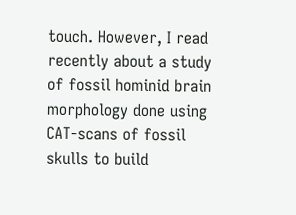touch. However, I read recently about a study of fossil hominid brain
morphology done using CAT-scans of fossil skulls to build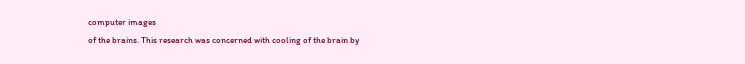computer images
of the brains. This research was concerned with cooling of the brain by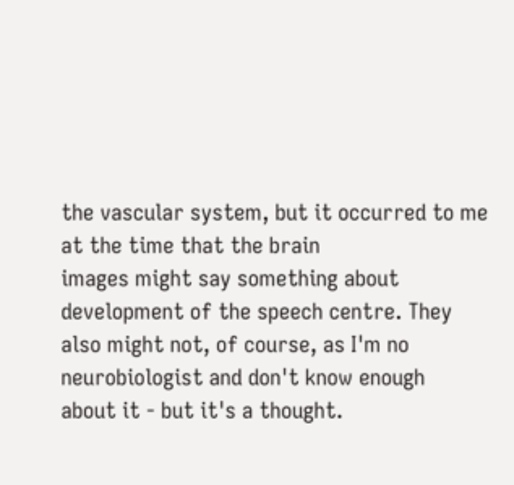the vascular system, but it occurred to me at the time that the brain
images might say something about development of the speech centre. They
also might not, of course, as I'm no neurobiologist and don't know enough
about it - but it's a thought.